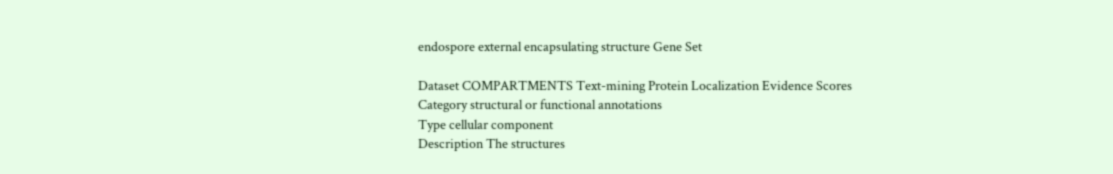endospore external encapsulating structure Gene Set

Dataset COMPARTMENTS Text-mining Protein Localization Evidence Scores
Category structural or functional annotations
Type cellular component
Description The structures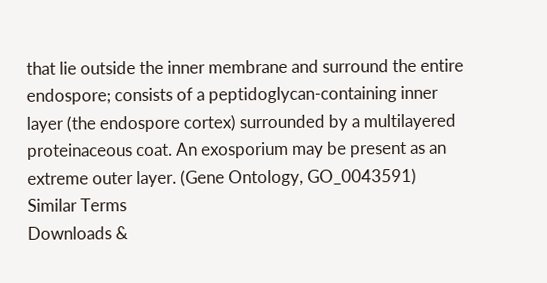that lie outside the inner membrane and surround the entire endospore; consists of a peptidoglycan-containing inner layer (the endospore cortex) surrounded by a multilayered proteinaceous coat. An exosporium may be present as an extreme outer layer. (Gene Ontology, GO_0043591)
Similar Terms
Downloads &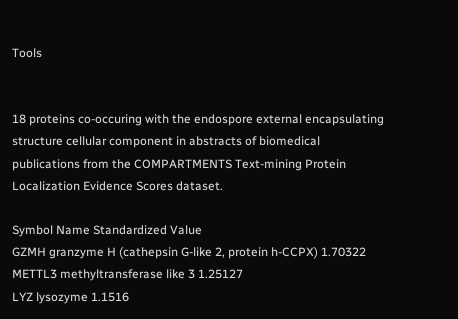Tools


18 proteins co-occuring with the endospore external encapsulating structure cellular component in abstracts of biomedical publications from the COMPARTMENTS Text-mining Protein Localization Evidence Scores dataset.

Symbol Name Standardized Value
GZMH granzyme H (cathepsin G-like 2, protein h-CCPX) 1.70322
METTL3 methyltransferase like 3 1.25127
LYZ lysozyme 1.1516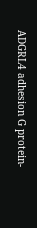ADGRL4 adhesion G protein-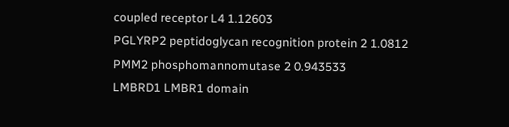coupled receptor L4 1.12603
PGLYRP2 peptidoglycan recognition protein 2 1.0812
PMM2 phosphomannomutase 2 0.943533
LMBRD1 LMBR1 domain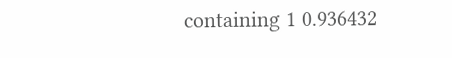containing 1 0.936432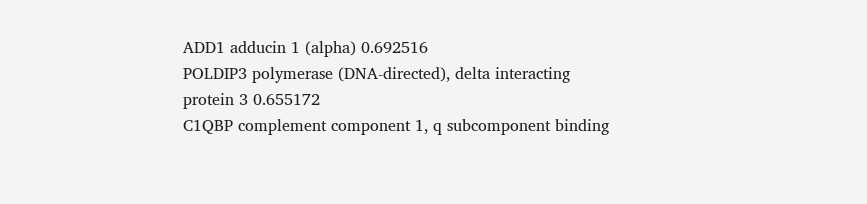ADD1 adducin 1 (alpha) 0.692516
POLDIP3 polymerase (DNA-directed), delta interacting protein 3 0.655172
C1QBP complement component 1, q subcomponent binding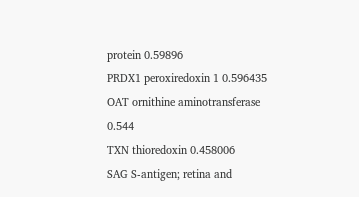protein 0.59896
PRDX1 peroxiredoxin 1 0.596435
OAT ornithine aminotransferase 0.544
TXN thioredoxin 0.458006
SAG S-antigen; retina and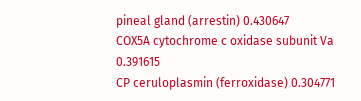pineal gland (arrestin) 0.430647
COX5A cytochrome c oxidase subunit Va 0.391615
CP ceruloplasmin (ferroxidase) 0.304771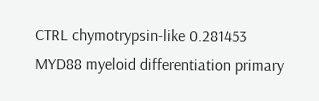CTRL chymotrypsin-like 0.281453
MYD88 myeloid differentiation primary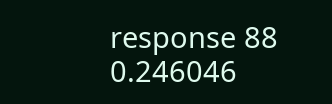response 88 0.246046